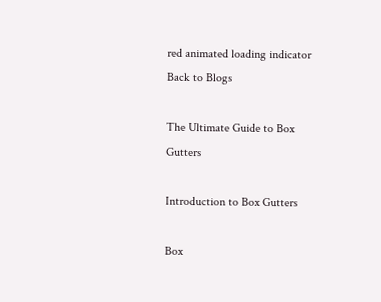red animated loading indicator
Back to Blogs

The Ultimate Guide to Box Gutters

Introduction to Box Gutters

Box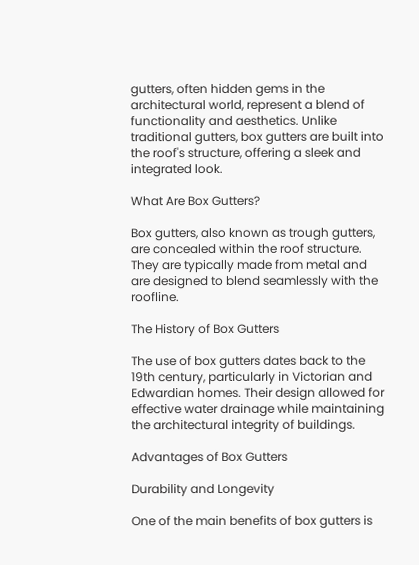gutters, often hidden gems in the architectural world, represent a blend of functionality and aesthetics. Unlike traditional gutters, box gutters are built into the roof's structure, offering a sleek and integrated look.

What Are Box Gutters?

Box gutters, also known as trough gutters, are concealed within the roof structure. They are typically made from metal and are designed to blend seamlessly with the roofline.

The History of Box Gutters

The use of box gutters dates back to the 19th century, particularly in Victorian and Edwardian homes. Their design allowed for effective water drainage while maintaining the architectural integrity of buildings.

Advantages of Box Gutters

Durability and Longevity

One of the main benefits of box gutters is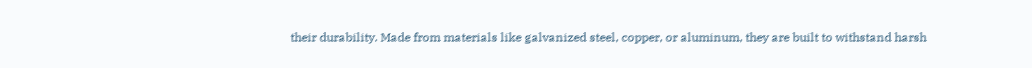their durability. Made from materials like galvanized steel, copper, or aluminum, they are built to withstand harsh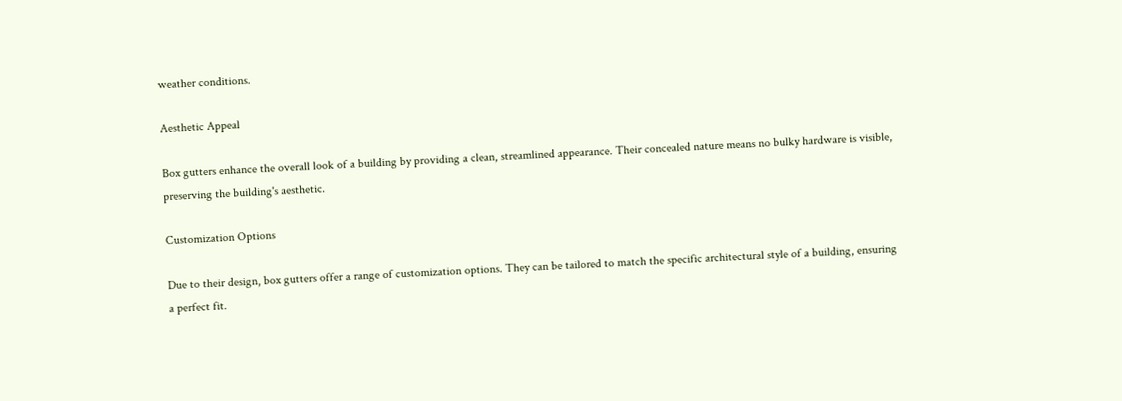weather conditions.

Aesthetic Appeal

Box gutters enhance the overall look of a building by providing a clean, streamlined appearance. Their concealed nature means no bulky hardware is visible, preserving the building's aesthetic.

Customization Options

Due to their design, box gutters offer a range of customization options. They can be tailored to match the specific architectural style of a building, ensuring a perfect fit.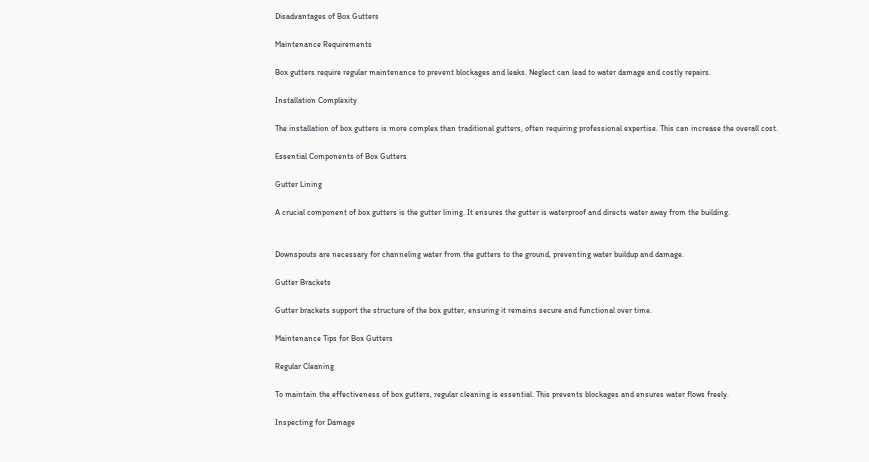Disadvantages of Box Gutters

Maintenance Requirements

Box gutters require regular maintenance to prevent blockages and leaks. Neglect can lead to water damage and costly repairs.

Installation Complexity

The installation of box gutters is more complex than traditional gutters, often requiring professional expertise. This can increase the overall cost.

Essential Components of Box Gutters

Gutter Lining

A crucial component of box gutters is the gutter lining. It ensures the gutter is waterproof and directs water away from the building.


Downspouts are necessary for channeling water from the gutters to the ground, preventing water buildup and damage.

Gutter Brackets

Gutter brackets support the structure of the box gutter, ensuring it remains secure and functional over time.

Maintenance Tips for Box Gutters

Regular Cleaning

To maintain the effectiveness of box gutters, regular cleaning is essential. This prevents blockages and ensures water flows freely.

Inspecting for Damage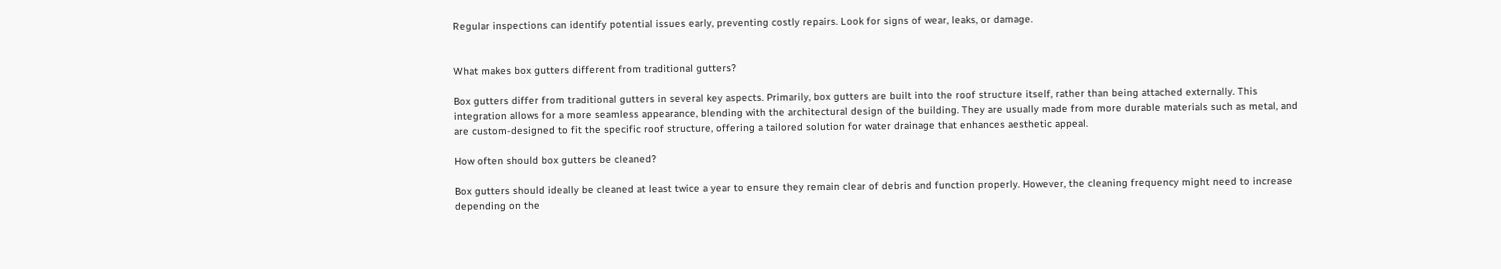Regular inspections can identify potential issues early, preventing costly repairs. Look for signs of wear, leaks, or damage.


What makes box gutters different from traditional gutters?

Box gutters differ from traditional gutters in several key aspects. Primarily, box gutters are built into the roof structure itself, rather than being attached externally. This integration allows for a more seamless appearance, blending with the architectural design of the building. They are usually made from more durable materials such as metal, and are custom-designed to fit the specific roof structure, offering a tailored solution for water drainage that enhances aesthetic appeal.

How often should box gutters be cleaned?

Box gutters should ideally be cleaned at least twice a year to ensure they remain clear of debris and function properly. However, the cleaning frequency might need to increase depending on the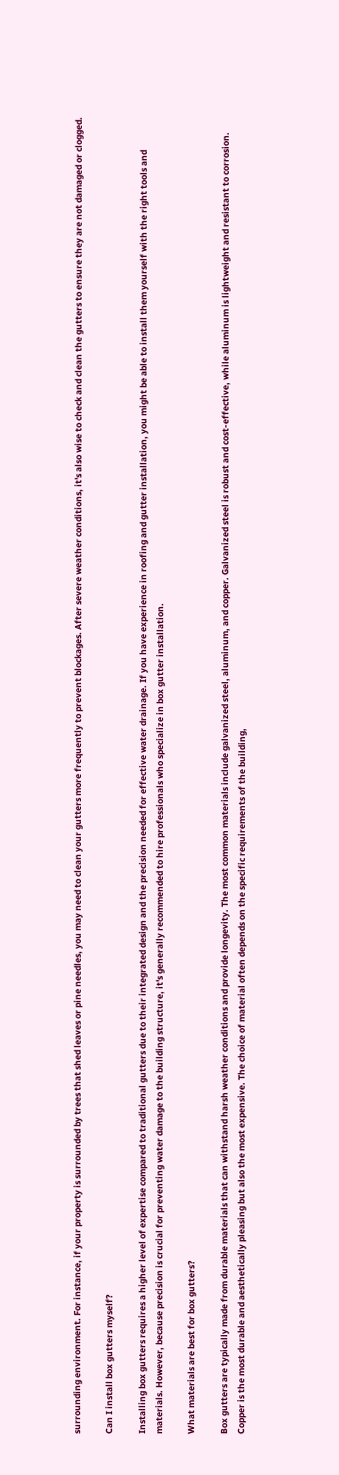surrounding environment. For instance, if your property is surrounded by trees that shed leaves or pine needles, you may need to clean your gutters more frequently to prevent blockages. After severe weather conditions, it's also wise to check and clean the gutters to ensure they are not damaged or clogged.

Can I install box gutters myself?

Installing box gutters requires a higher level of expertise compared to traditional gutters due to their integrated design and the precision needed for effective water drainage. If you have experience in roofing and gutter installation, you might be able to install them yourself with the right tools and materials. However, because precision is crucial for preventing water damage to the building structure, it's generally recommended to hire professionals who specialize in box gutter installation.

What materials are best for box gutters?

Box gutters are typically made from durable materials that can withstand harsh weather conditions and provide longevity. The most common materials include galvanized steel, aluminum, and copper. Galvanized steel is robust and cost-effective, while aluminum is lightweight and resistant to corrosion. Copper is the most durable and aesthetically pleasing but also the most expensive. The choice of material often depends on the specific requirements of the building,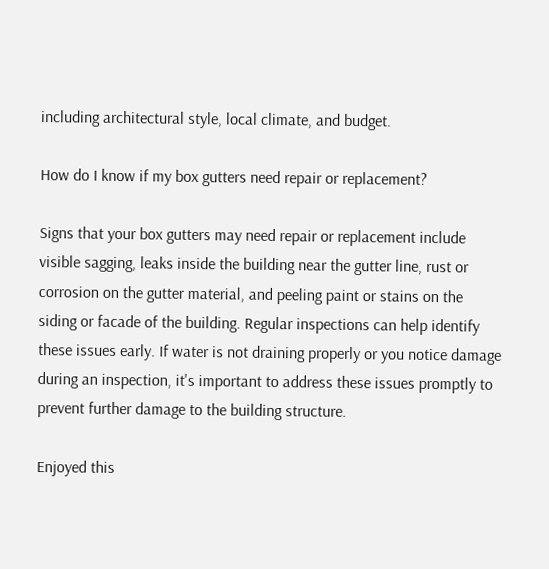including architectural style, local climate, and budget.

How do I know if my box gutters need repair or replacement?

Signs that your box gutters may need repair or replacement include visible sagging, leaks inside the building near the gutter line, rust or corrosion on the gutter material, and peeling paint or stains on the siding or facade of the building. Regular inspections can help identify these issues early. If water is not draining properly or you notice damage during an inspection, it's important to address these issues promptly to prevent further damage to the building structure.

Enjoyed this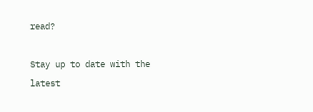read?

Stay up to date with the latest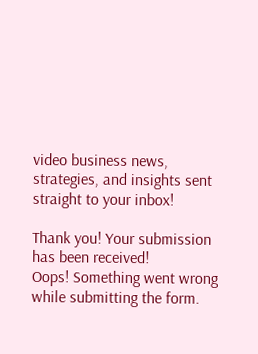video business news, strategies, and insights sent straight to your inbox!

Thank you! Your submission has been received!
Oops! Something went wrong while submitting the form.